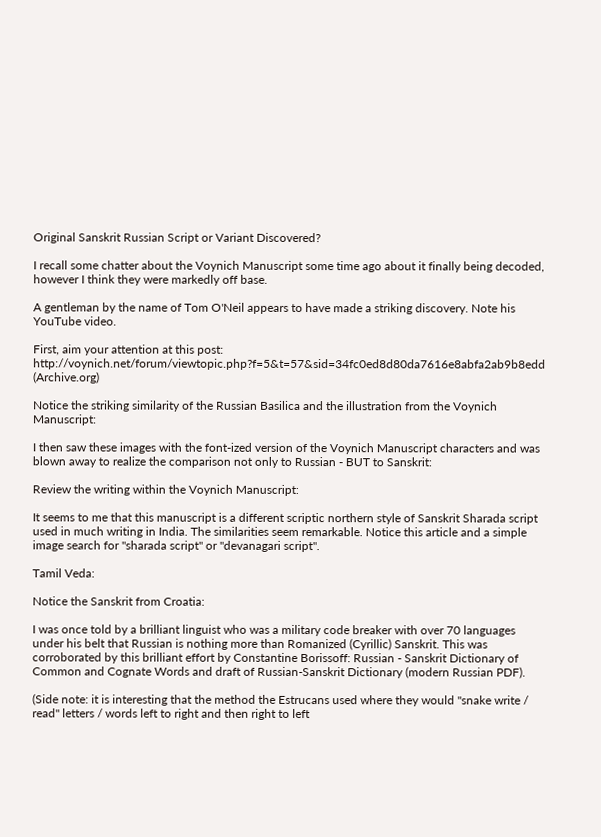Original Sanskrit Russian Script or Variant Discovered?

I recall some chatter about the Voynich Manuscript some time ago about it finally being decoded, however I think they were markedly off base.

A gentleman by the name of Tom O'Neil appears to have made a striking discovery. Note his YouTube video.

First, aim your attention at this post:
http://voynich.net/forum/viewtopic.php?f=5&t=57&sid=34fc0ed8d80da7616e8abfa2ab9b8edd (Archive.org)

Notice the striking similarity of the Russian Basilica and the illustration from the Voynich Manuscript:

I then saw these images with the font-ized version of the Voynich Manuscript characters and was blown away to realize the comparison not only to Russian - BUT to Sanskrit:

Review the writing within the Voynich Manuscript:

It seems to me that this manuscript is a different scriptic northern style of Sanskrit Sharada script used in much writing in India. The similarities seem remarkable. Notice this article and a simple image search for "sharada script" or "devanagari script".

Tamil Veda:

Notice the Sanskrit from Croatia:

I was once told by a brilliant linguist who was a military code breaker with over 70 languages under his belt that Russian is nothing more than Romanized (Cyrillic) Sanskrit. This was corroborated by this brilliant effort by Constantine Borissoff: Russian - Sanskrit Dictionary of Common and Cognate Words and draft of Russian-Sanskrit Dictionary (modern Russian PDF).

(Side note: it is interesting that the method the Estrucans used where they would "snake write / read" letters / words left to right and then right to left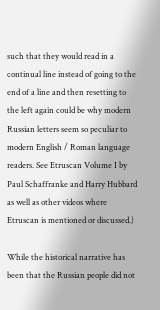such that they would read in a continual line instead of going to the end of a line and then resetting to the left again could be why modern Russian letters seem so peculiar to modern English / Roman language readers. See Etruscan Volume I by Paul Schaffranke and Harry Hubbard as well as other videos where Etruscan is mentioned or discussed.)

While the historical narrative has been that the Russian people did not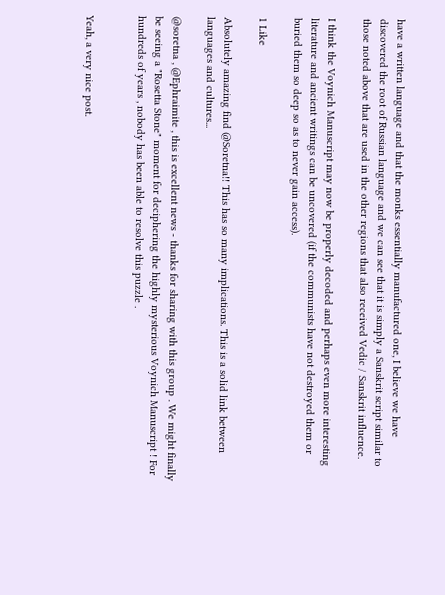have a written language and that the monks essentially manufactured one, I believe we have discovered the root of Russian language and we can see that it is simply a Sanskrit script similar to those noted above that are used in the other regions that also received Vedic / Sanskrit influence.

I think the Voynich Manuscript may now be properly decoded and perhaps even more interesting literature and ancient writings can be uncovered (if the communists have not destroyed them or buried them so deep so as to never gain access).

1 Like

Absolutely amazing find @Soretna!! This has so many implications. This is a solid link between languages and cultures...

@soretna , @Ephraimite , this is excellent news - thanks for sharing with this group . We might finally be seeing a "Rosetta Stone" moment for deciphering the highly mysterious Voynich Manuscript ! For hundreds of years , nobody has been able to resolve this puzzle .


Yeah, a very nice post.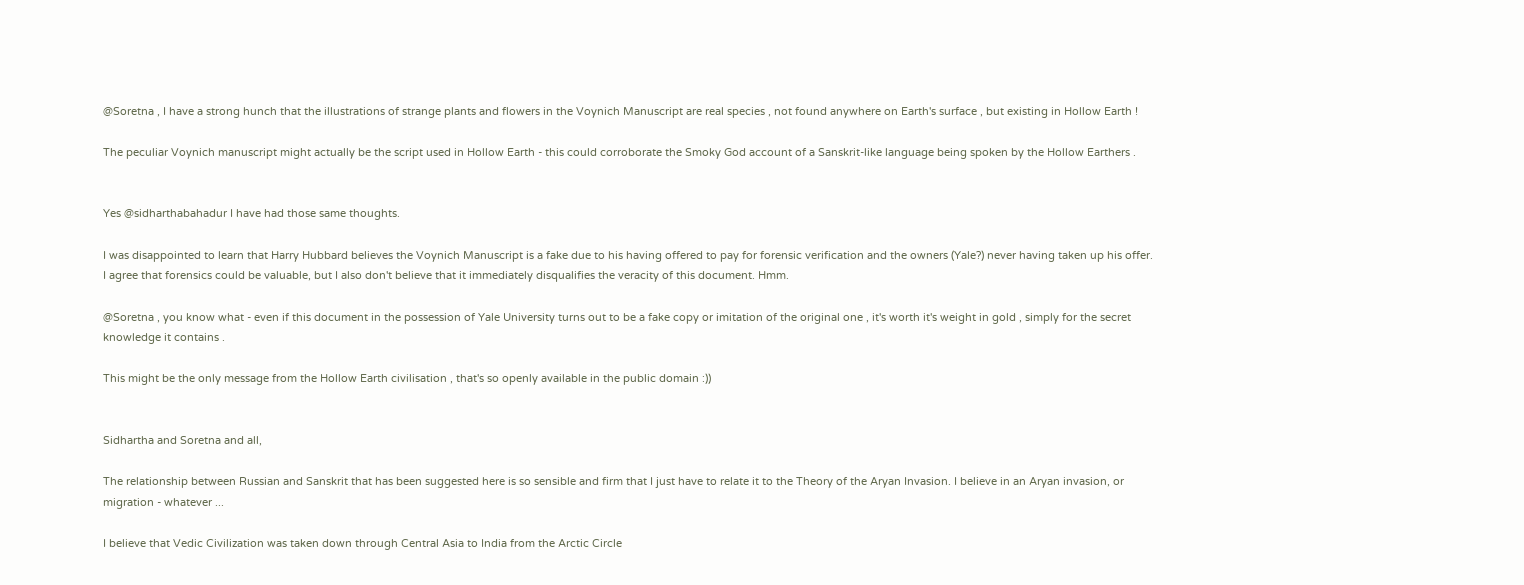@Soretna , I have a strong hunch that the illustrations of strange plants and flowers in the Voynich Manuscript are real species , not found anywhere on Earth's surface , but existing in Hollow Earth !

The peculiar Voynich manuscript might actually be the script used in Hollow Earth - this could corroborate the Smoky God account of a Sanskrit-like language being spoken by the Hollow Earthers .


Yes @sidharthabahadur I have had those same thoughts.

I was disappointed to learn that Harry Hubbard believes the Voynich Manuscript is a fake due to his having offered to pay for forensic verification and the owners (Yale?) never having taken up his offer. I agree that forensics could be valuable, but I also don't believe that it immediately disqualifies the veracity of this document. Hmm.

@Soretna , you know what - even if this document in the possession of Yale University turns out to be a fake copy or imitation of the original one , it's worth it's weight in gold , simply for the secret knowledge it contains .

This might be the only message from the Hollow Earth civilisation , that's so openly available in the public domain :))


Sidhartha and Soretna and all,

The relationship between Russian and Sanskrit that has been suggested here is so sensible and firm that I just have to relate it to the Theory of the Aryan Invasion. I believe in an Aryan invasion, or migration - whatever ...

I believe that Vedic Civilization was taken down through Central Asia to India from the Arctic Circle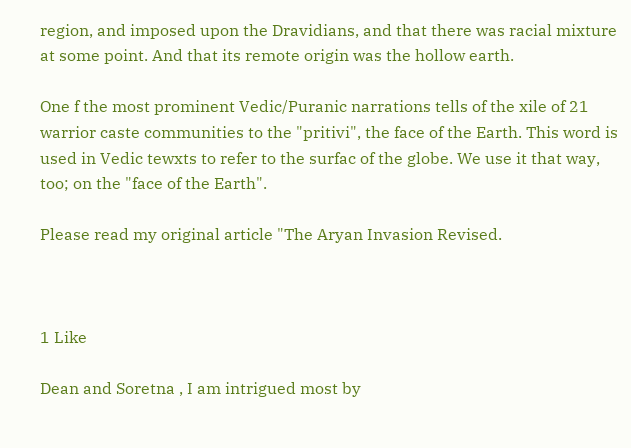region, and imposed upon the Dravidians, and that there was racial mixture at some point. And that its remote origin was the hollow earth.

One f the most prominent Vedic/Puranic narrations tells of the xile of 21 warrior caste communities to the "pritivi", the face of the Earth. This word is used in Vedic tewxts to refer to the surfac of the globe. We use it that way, too; on the "face of the Earth".

Please read my original article "The Aryan Invasion Revised.



1 Like

Dean and Soretna , I am intrigued most by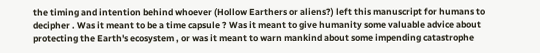the timing and intention behind whoever (Hollow Earthers or aliens?) left this manuscript for humans to decipher . Was it meant to be a time capsule ? Was it meant to give humanity some valuable advice about protecting the Earth's ecosystem , or was it meant to warn mankind about some impending catastrophe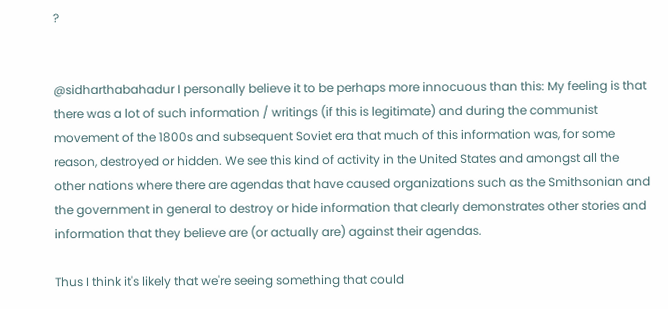?


@sidharthabahadur I personally believe it to be perhaps more innocuous than this: My feeling is that there was a lot of such information / writings (if this is legitimate) and during the communist movement of the 1800s and subsequent Soviet era that much of this information was, for some reason, destroyed or hidden. We see this kind of activity in the United States and amongst all the other nations where there are agendas that have caused organizations such as the Smithsonian and the government in general to destroy or hide information that clearly demonstrates other stories and information that they believe are (or actually are) against their agendas.

Thus I think it's likely that we're seeing something that could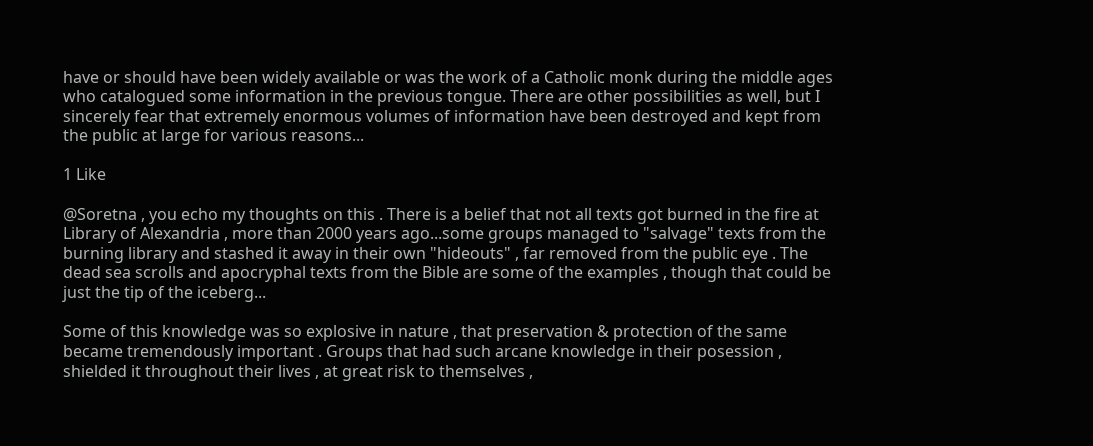have or should have been widely available or was the work of a Catholic monk during the middle ages who catalogued some information in the previous tongue. There are other possibilities as well, but I sincerely fear that extremely enormous volumes of information have been destroyed and kept from the public at large for various reasons...

1 Like

@Soretna , you echo my thoughts on this . There is a belief that not all texts got burned in the fire at Library of Alexandria , more than 2000 years ago...some groups managed to "salvage" texts from the burning library and stashed it away in their own "hideouts" , far removed from the public eye . The dead sea scrolls and apocryphal texts from the Bible are some of the examples , though that could be just the tip of the iceberg...

Some of this knowledge was so explosive in nature , that preservation & protection of the same became tremendously important . Groups that had such arcane knowledge in their posession , shielded it throughout their lives , at great risk to themselves ,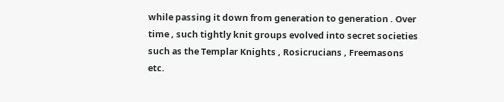while passing it down from generation to generation . Over time , such tightly knit groups evolved into secret societies such as the Templar Knights , Rosicrucians , Freemasons etc.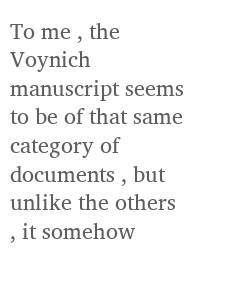To me , the Voynich manuscript seems to be of that same category of documents , but unlike the others , it somehow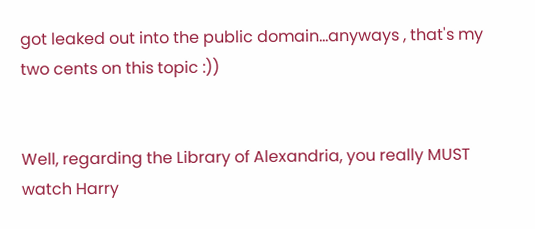got leaked out into the public domain...anyways , that's my two cents on this topic :))


Well, regarding the Library of Alexandria, you really MUST watch Harry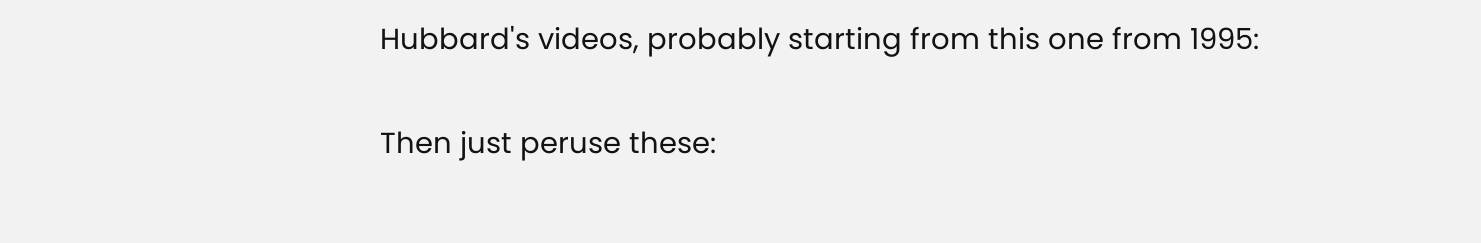Hubbard's videos, probably starting from this one from 1995:

Then just peruse these: